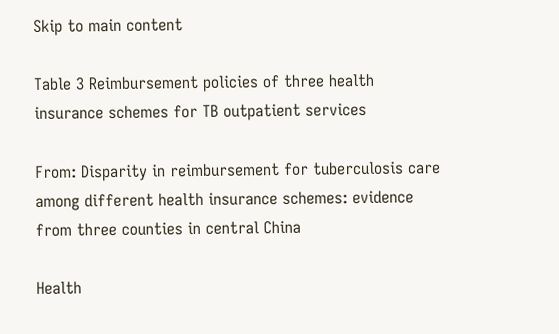Skip to main content

Table 3 Reimbursement policies of three health insurance schemes for TB outpatient services

From: Disparity in reimbursement for tuberculosis care among different health insurance schemes: evidence from three counties in central China

Health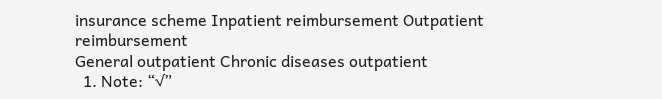insurance scheme Inpatient reimbursement Outpatient reimbursement
General outpatient Chronic diseases outpatient
  1. Note: “√”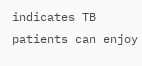indicates TB patients can enjoy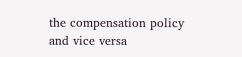the compensation policy and vice versa